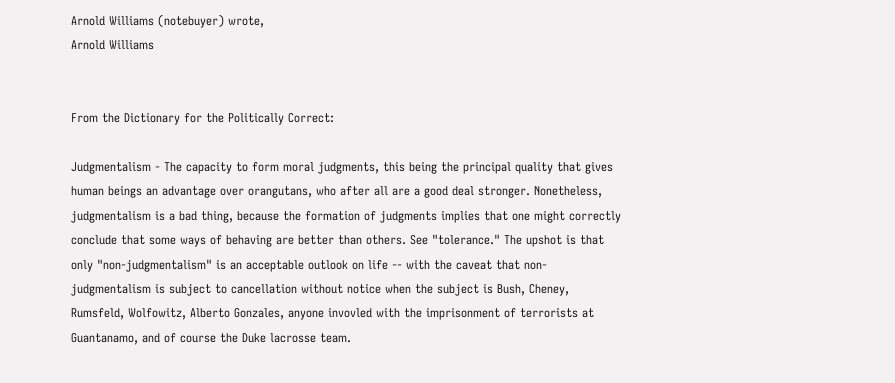Arnold Williams (notebuyer) wrote,
Arnold Williams


From the Dictionary for the Politically Correct:

Judgmentalism - The capacity to form moral judgments, this being the principal quality that gives human beings an advantage over orangutans, who after all are a good deal stronger. Nonetheless, judgmentalism is a bad thing, because the formation of judgments implies that one might correctly conclude that some ways of behaving are better than others. See "tolerance." The upshot is that only "non-judgmentalism" is an acceptable outlook on life -- with the caveat that non-judgmentalism is subject to cancellation without notice when the subject is Bush, Cheney, Rumsfeld, Wolfowitz, Alberto Gonzales, anyone invovled with the imprisonment of terrorists at Guantanamo, and of course the Duke lacrosse team.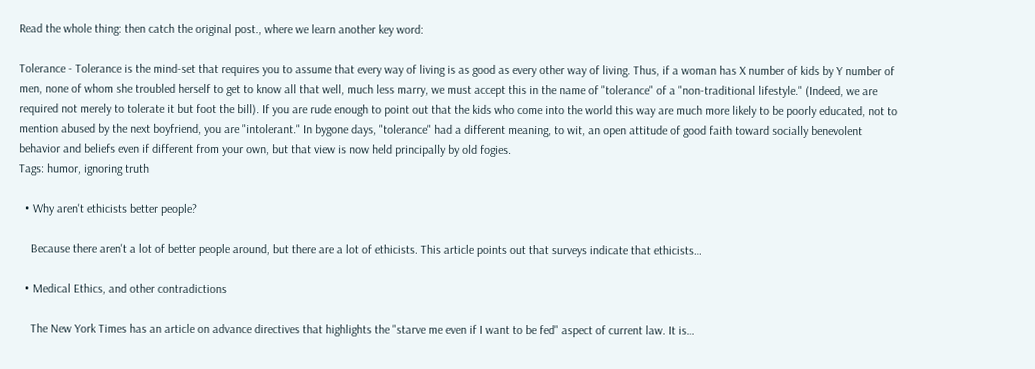Read the whole thing: then catch the original post., where we learn another key word:

Tolerance - Tolerance is the mind-set that requires you to assume that every way of living is as good as every other way of living. Thus, if a woman has X number of kids by Y number of men, none of whom she troubled herself to get to know all that well, much less marry, we must accept this in the name of "tolerance" of a "non-traditional lifestyle." (Indeed, we are required not merely to tolerate it but foot the bill). If you are rude enough to point out that the kids who come into the world this way are much more likely to be poorly educated, not to mention abused by the next boyfriend, you are "intolerant." In bygone days, "tolerance" had a different meaning, to wit, an open attitude of good faith toward socially benevolent behavior and beliefs even if different from your own, but that view is now held principally by old fogies.
Tags: humor, ignoring truth

  • Why aren't ethicists better people?

    Because there aren't a lot of better people around, but there are a lot of ethicists. This article points out that surveys indicate that ethicists…

  • Medical Ethics, and other contradictions

    The New York Times has an article on advance directives that highlights the "starve me even if I want to be fed" aspect of current law. It is…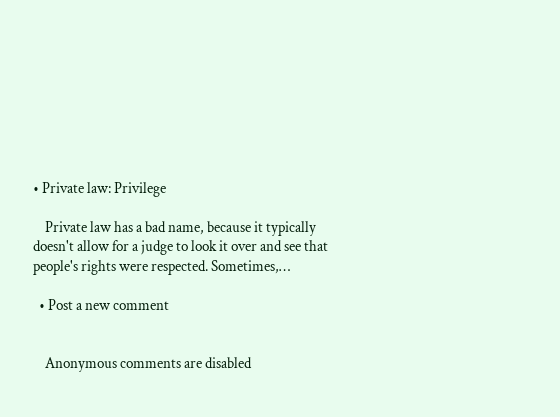• Private law: Privilege

    Private law has a bad name, because it typically doesn't allow for a judge to look it over and see that people's rights were respected. Sometimes,…

  • Post a new comment


    Anonymous comments are disabled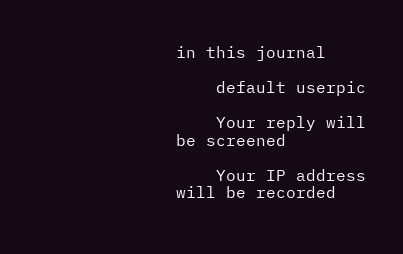in this journal

    default userpic

    Your reply will be screened

    Your IP address will be recorded